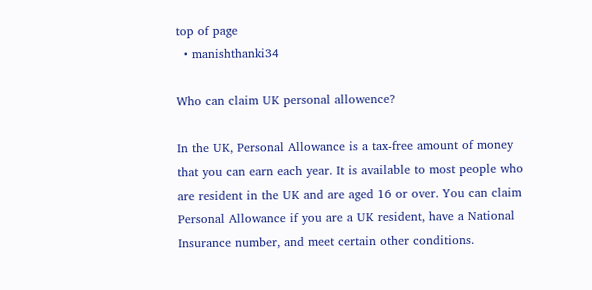top of page
  • manishthanki34

Who can claim UK personal allowence?

In the UK, Personal Allowance is a tax-free amount of money that you can earn each year. It is available to most people who are resident in the UK and are aged 16 or over. You can claim Personal Allowance if you are a UK resident, have a National Insurance number, and meet certain other conditions.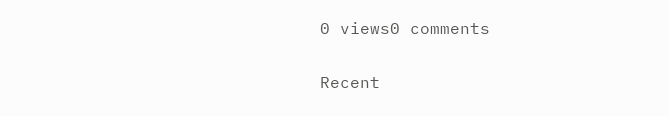0 views0 comments

Recent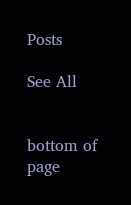Posts

See All


bottom of page